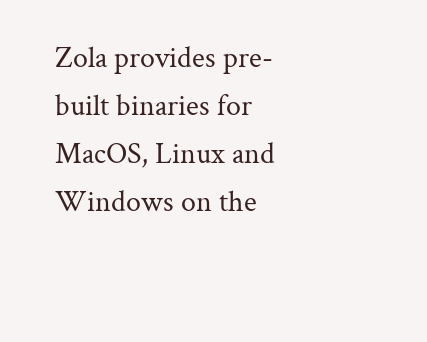Zola provides pre-built binaries for MacOS, Linux and Windows on the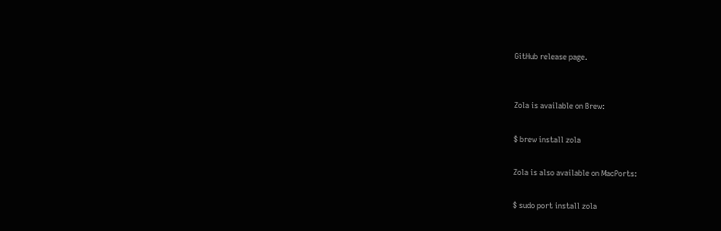GitHub release page.


Zola is available on Brew:

$ brew install zola

Zola is also available on MacPorts:

$ sudo port install zola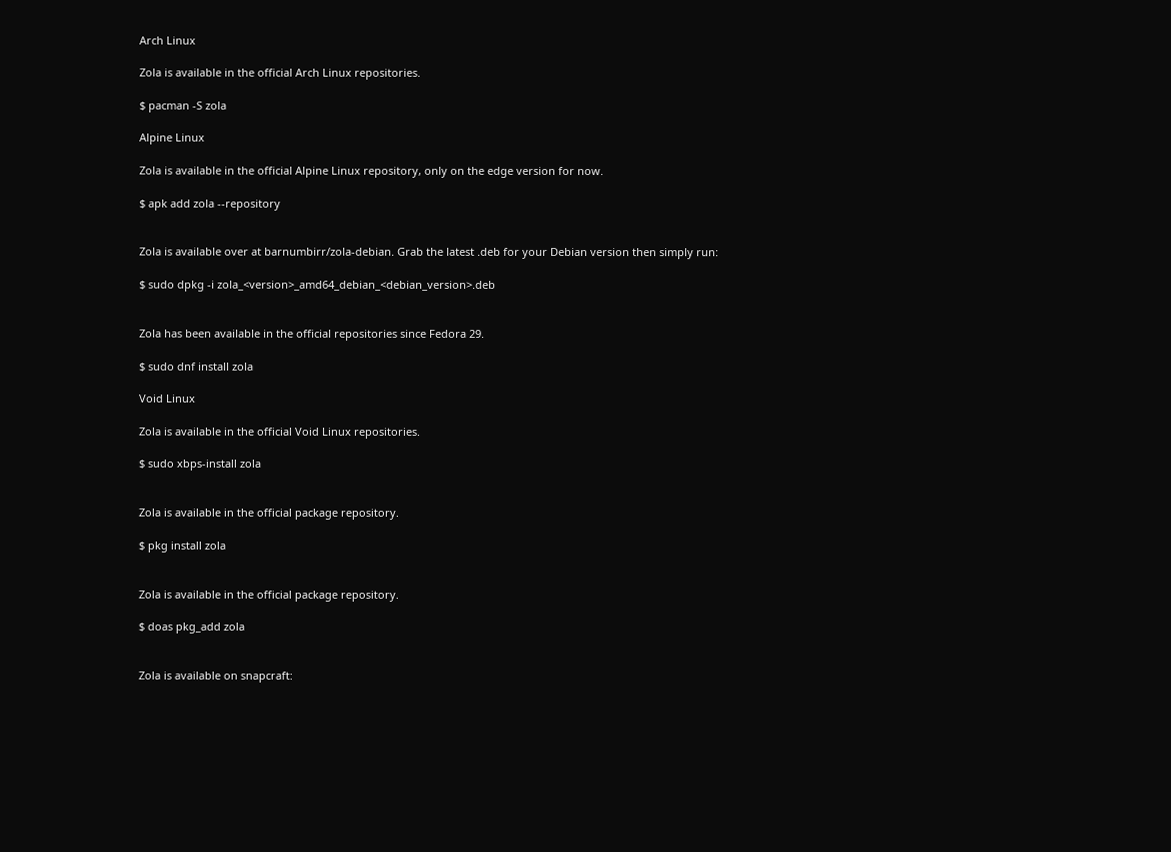Arch Linux

Zola is available in the official Arch Linux repositories.

$ pacman -S zola

Alpine Linux

Zola is available in the official Alpine Linux repository, only on the edge version for now.

$ apk add zola --repository


Zola is available over at barnumbirr/zola-debian. Grab the latest .deb for your Debian version then simply run:

$ sudo dpkg -i zola_<version>_amd64_debian_<debian_version>.deb


Zola has been available in the official repositories since Fedora 29.

$ sudo dnf install zola

Void Linux

Zola is available in the official Void Linux repositories.

$ sudo xbps-install zola


Zola is available in the official package repository.

$ pkg install zola


Zola is available in the official package repository.

$ doas pkg_add zola


Zola is available on snapcraft: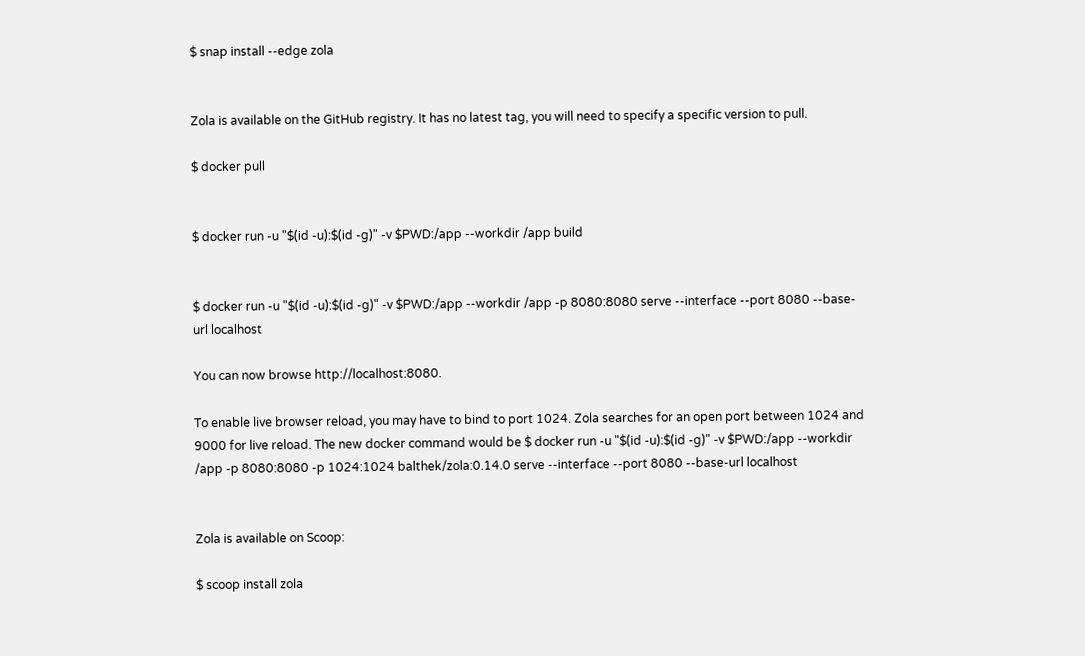$ snap install --edge zola


Zola is available on the GitHub registry. It has no latest tag, you will need to specify a specific version to pull.

$ docker pull


$ docker run -u "$(id -u):$(id -g)" -v $PWD:/app --workdir /app build


$ docker run -u "$(id -u):$(id -g)" -v $PWD:/app --workdir /app -p 8080:8080 serve --interface --port 8080 --base-url localhost

You can now browse http://localhost:8080.

To enable live browser reload, you may have to bind to port 1024. Zola searches for an open port between 1024 and 9000 for live reload. The new docker command would be $ docker run -u "$(id -u):$(id -g)" -v $PWD:/app --workdir /app -p 8080:8080 -p 1024:1024 balthek/zola:0.14.0 serve --interface --port 8080 --base-url localhost


Zola is available on Scoop:

$ scoop install zola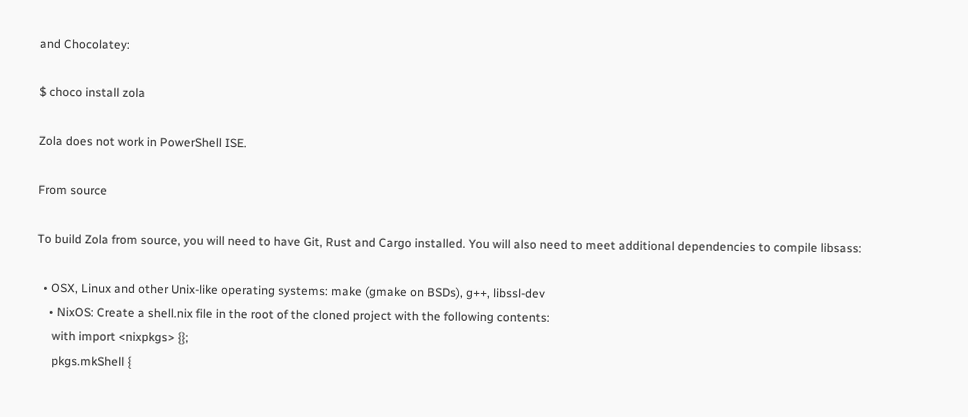and Chocolatey:

$ choco install zola

Zola does not work in PowerShell ISE.

From source

To build Zola from source, you will need to have Git, Rust and Cargo installed. You will also need to meet additional dependencies to compile libsass:

  • OSX, Linux and other Unix-like operating systems: make (gmake on BSDs), g++, libssl-dev
    • NixOS: Create a shell.nix file in the root of the cloned project with the following contents:
     with import <nixpkgs> {};
     pkgs.mkShell {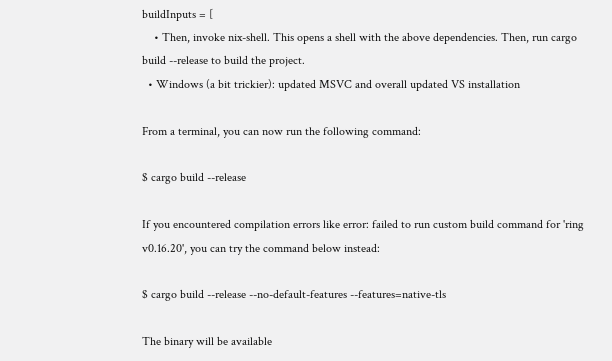buildInputs = [
    • Then, invoke nix-shell. This opens a shell with the above dependencies. Then, run cargo build --release to build the project.
  • Windows (a bit trickier): updated MSVC and overall updated VS installation

From a terminal, you can now run the following command:

$ cargo build --release

If you encountered compilation errors like error: failed to run custom build command for 'ring v0.16.20', you can try the command below instead:

$ cargo build --release --no-default-features --features=native-tls

The binary will be available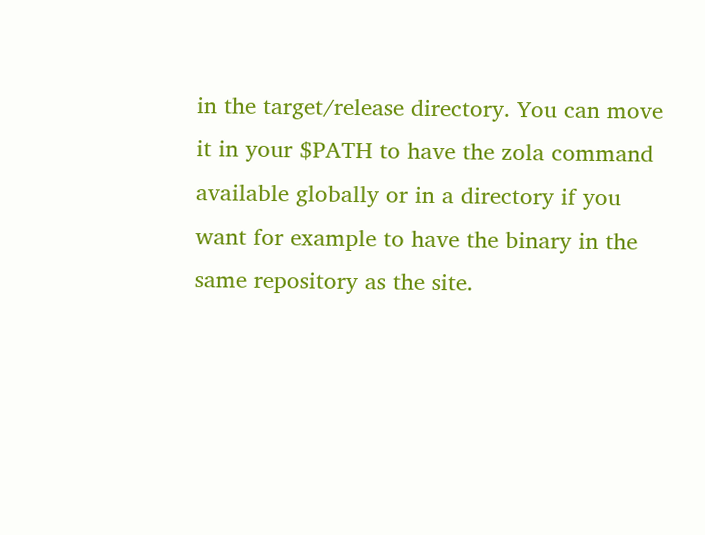in the target/release directory. You can move it in your $PATH to have the zola command available globally or in a directory if you want for example to have the binary in the same repository as the site.